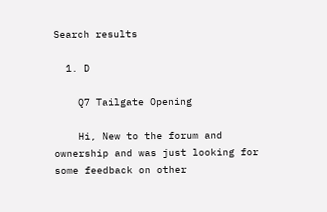Search results

  1. D

    Q7 Tailgate Opening

    Hi, New to the forum and ownership and was just looking for some feedback on other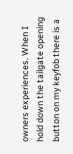owners experiences. When I hold down the tailgate opening button on my keyfob there is a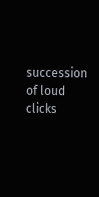succession of loud clicks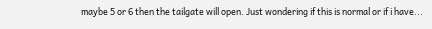maybe 5 or 6 then the tailgate will open. Just wondering if this is normal or if i have...